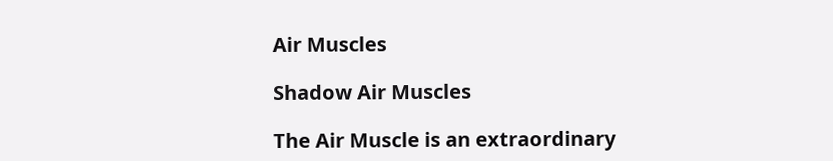Air Muscles

Shadow Air Muscles

The Air Muscle is an extraordinary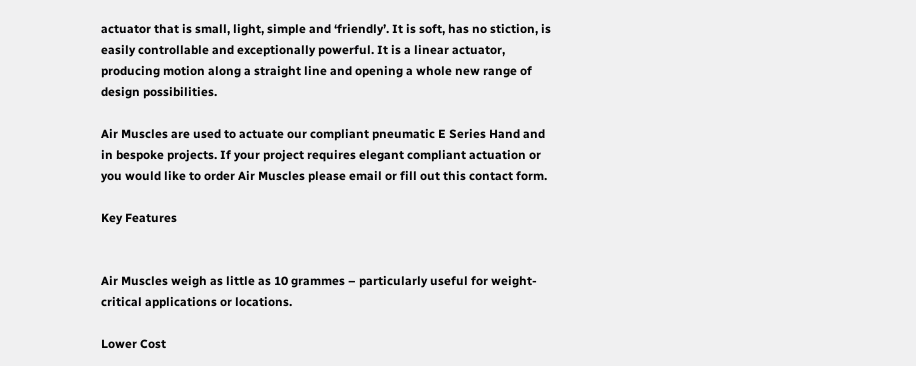actuator that is small, light, simple and ‘friendly’. It is soft, has no stiction, is easily controllable and exceptionally powerful. It is a linear actuator, producing motion along a straight line and opening a whole new range of design possibilities.

Air Muscles are used to actuate our compliant pneumatic E Series Hand and in bespoke projects. If your project requires elegant compliant actuation or you would like to order Air Muscles please email or fill out this contact form.

Key Features


Air Muscles weigh as little as 10 grammes – particularly useful for weight-critical applications or locations.

Lower Cost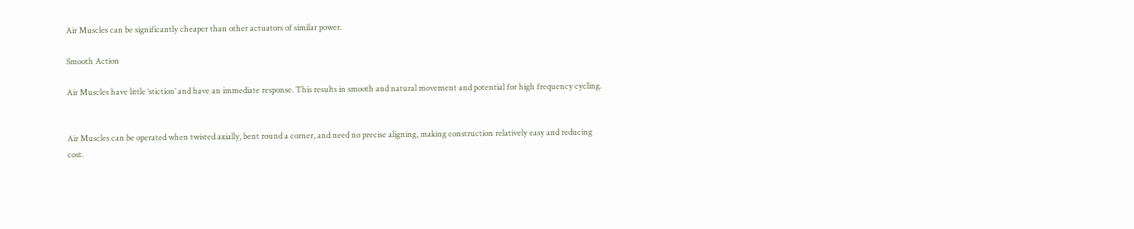Air Muscles can be significantly cheaper than other actuators of similar power.

Smooth Action

Air Muscles have little ‘stiction’ and have an immediate response. This results in smooth and natural movement and potential for high frequency cycling.


Air Muscles can be operated when twisted axially, bent round a corner, and need no precise aligning, making construction relatively easy and reducing cost.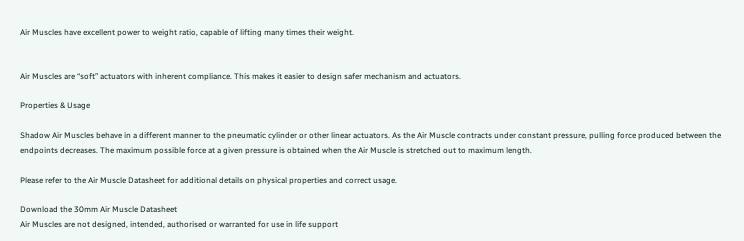Air Muscles have excellent power to weight ratio, capable of lifting many times their weight.


Air Muscles are “soft” actuators with inherent compliance. This makes it easier to design safer mechanism and actuators.

Properties & Usage

Shadow Air Muscles behave in a different manner to the pneumatic cylinder or other linear actuators. As the Air Muscle contracts under constant pressure, pulling force produced between the endpoints decreases. The maximum possible force at a given pressure is obtained when the Air Muscle is stretched out to maximum length.

Please refer to the Air Muscle Datasheet for additional details on physical properties and correct usage.

Download the 30mm Air Muscle Datasheet
Air Muscles are not designed, intended, authorised or warranted for use in life support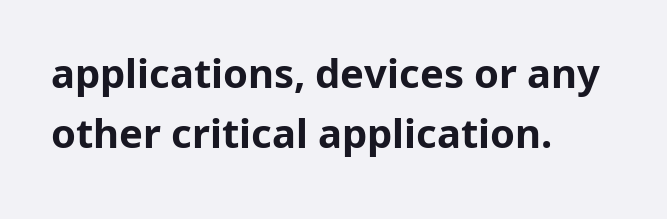applications, devices or any other critical application.